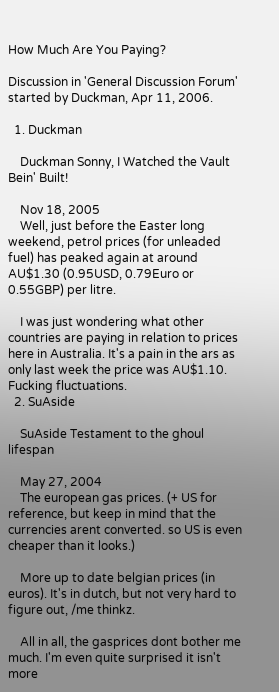How Much Are You Paying?

Discussion in 'General Discussion Forum' started by Duckman, Apr 11, 2006.

  1. Duckman

    Duckman Sonny, I Watched the Vault Bein' Built!

    Nov 18, 2005
    Well, just before the Easter long weekend, petrol prices (for unleaded fuel) has peaked again at around AU$1.30 (0.95USD, 0.79Euro or 0.55GBP) per litre.

    I was just wondering what other countries are paying in relation to prices here in Australia. It's a pain in the ars as only last week the price was AU$1.10. Fucking fluctuations.
  2. SuAside

    SuAside Testament to the ghoul lifespan

    May 27, 2004
    The european gas prices. (+ US for reference, but keep in mind that the currencies arent converted. so US is even cheaper than it looks.)

    More up to date belgian prices (in euros). It's in dutch, but not very hard to figure out, /me thinkz.

    All in all, the gasprices dont bother me much. I'm even quite surprised it isn't more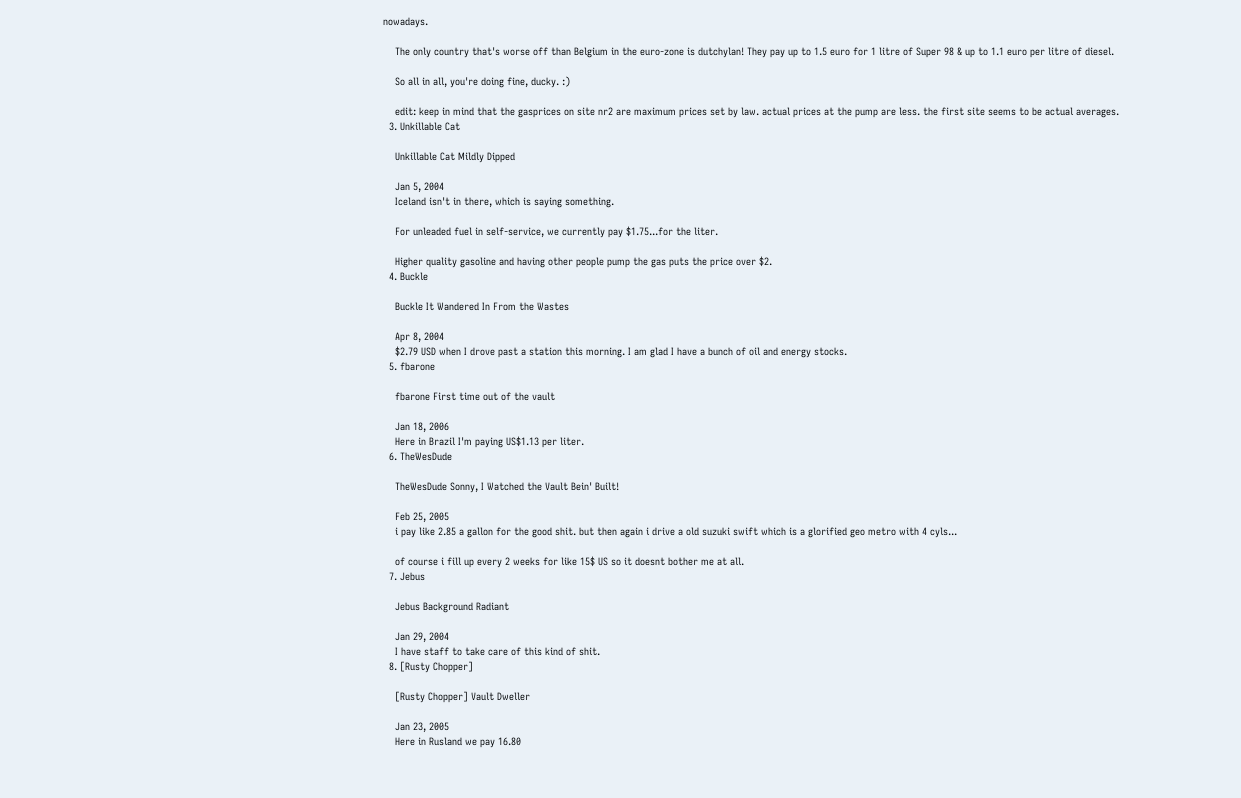nowadays.

    The only country that's worse off than Belgium in the euro-zone is dutchylan! They pay up to 1.5 euro for 1 litre of Super 98 & up to 1.1 euro per litre of diesel.

    So all in all, you're doing fine, ducky. :)

    edit: keep in mind that the gasprices on site nr2 are maximum prices set by law. actual prices at the pump are less. the first site seems to be actual averages.
  3. Unkillable Cat

    Unkillable Cat Mildly Dipped

    Jan 5, 2004
    Iceland isn't in there, which is saying something.

    For unleaded fuel in self-service, we currently pay $1.75...for the liter.

    Higher quality gasoline and having other people pump the gas puts the price over $2.
  4. Buckle

    Buckle It Wandered In From the Wastes

    Apr 8, 2004
    $2.79 USD when I drove past a station this morning. I am glad I have a bunch of oil and energy stocks.
  5. fbarone

    fbarone First time out of the vault

    Jan 18, 2006
    Here in Brazil I'm paying US$1.13 per liter.
  6. TheWesDude

    TheWesDude Sonny, I Watched the Vault Bein' Built!

    Feb 25, 2005
    i pay like 2.85 a gallon for the good shit. but then again i drive a old suzuki swift which is a glorified geo metro with 4 cyls...

    of course i fill up every 2 weeks for like 15$ US so it doesnt bother me at all.
  7. Jebus

    Jebus Background Radiant

    Jan 29, 2004
    I have staff to take care of this kind of shit.
  8. [Rusty Chopper]

    [Rusty Chopper] Vault Dweller

    Jan 23, 2005
    Here in Rusland we pay 16.80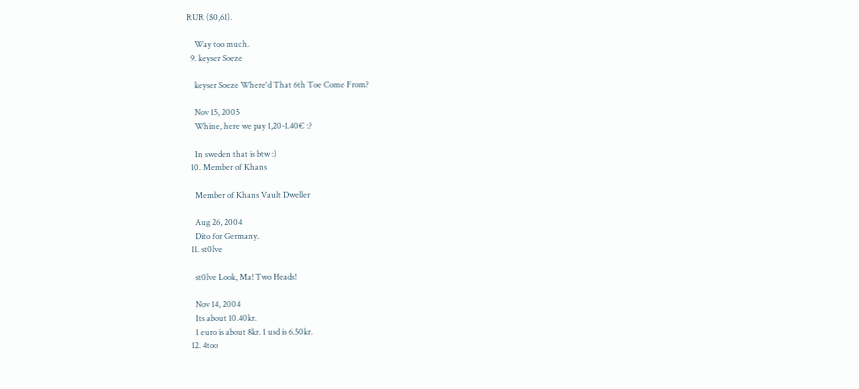RUR ($0,61).

    Way too much.
  9. keyser Soeze

    keyser Soeze Where'd That 6th Toe Come From?

    Nov 15, 2005
    Whine, here we pay 1,20-1.40€ :?

    In sweden that is btw :)
  10. Member of Khans

    Member of Khans Vault Dweller

    Aug 26, 2004
    Dito for Germany.
  11. st0lve

    st0lve Look, Ma! Two Heads!

    Nov 14, 2004
    Its about 10.40kr.
    1 euro is about 8kr. 1 usd is 6.50kr.
  12. 4too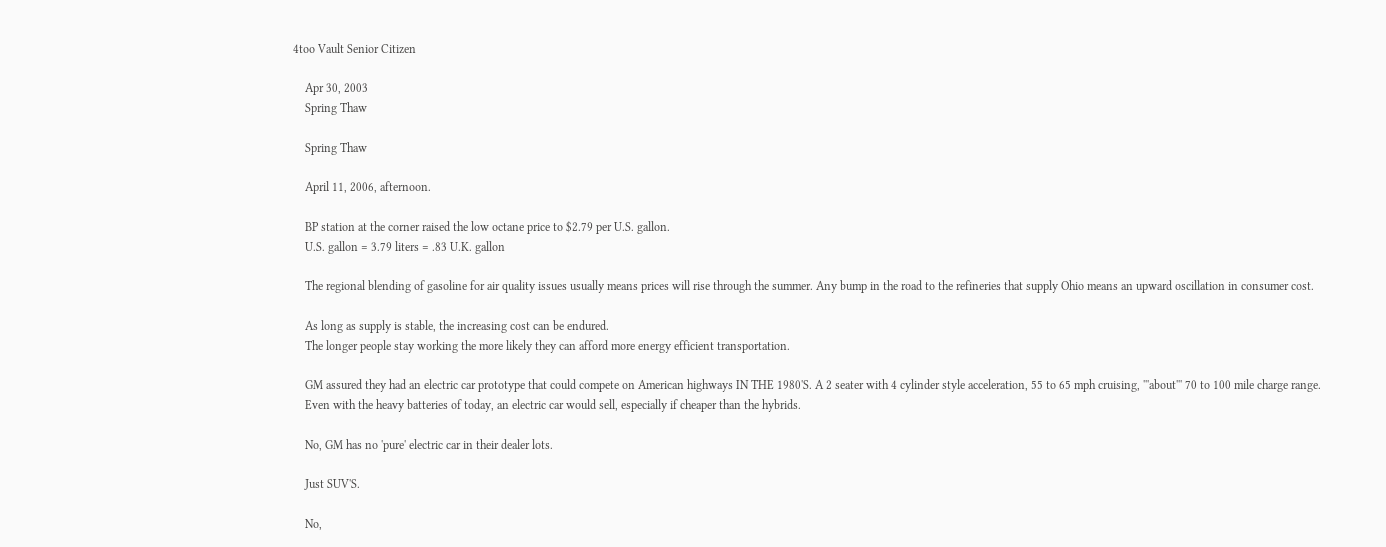4too Vault Senior Citizen

    Apr 30, 2003
    Spring Thaw

    Spring Thaw

    April 11, 2006, afternoon.

    BP station at the corner raised the low octane price to $2.79 per U.S. gallon.
    U.S. gallon = 3.79 liters = .83 U.K. gallon

    The regional blending of gasoline for air quality issues usually means prices will rise through the summer. Any bump in the road to the refineries that supply Ohio means an upward oscillation in consumer cost.

    As long as supply is stable, the increasing cost can be endured.
    The longer people stay working the more likely they can afford more energy efficient transportation.

    GM assured they had an electric car prototype that could compete on American highways IN THE 1980'S. A 2 seater with 4 cylinder style acceleration, 55 to 65 mph cruising, '''about''' 70 to 100 mile charge range.
    Even with the heavy batteries of today, an electric car would sell, especially if cheaper than the hybrids.

    No, GM has no 'pure' electric car in their dealer lots.

    Just SUV'S.

    No,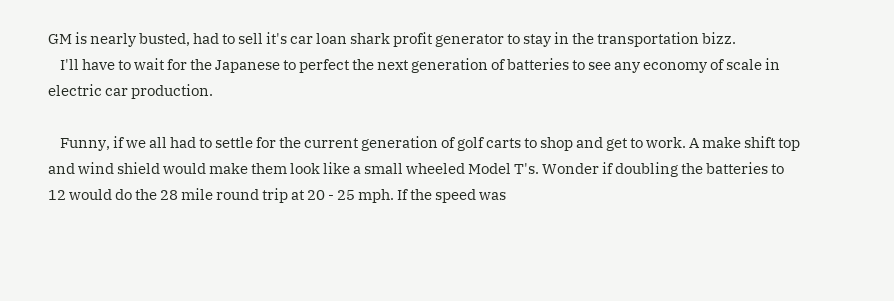GM is nearly busted, had to sell it's car loan shark profit generator to stay in the transportation bizz.
    I'll have to wait for the Japanese to perfect the next generation of batteries to see any economy of scale in electric car production.

    Funny, if we all had to settle for the current generation of golf carts to shop and get to work. A make shift top and wind shield would make them look like a small wheeled Model T's. Wonder if doubling the batteries to 12 would do the 28 mile round trip at 20 - 25 mph. If the speed was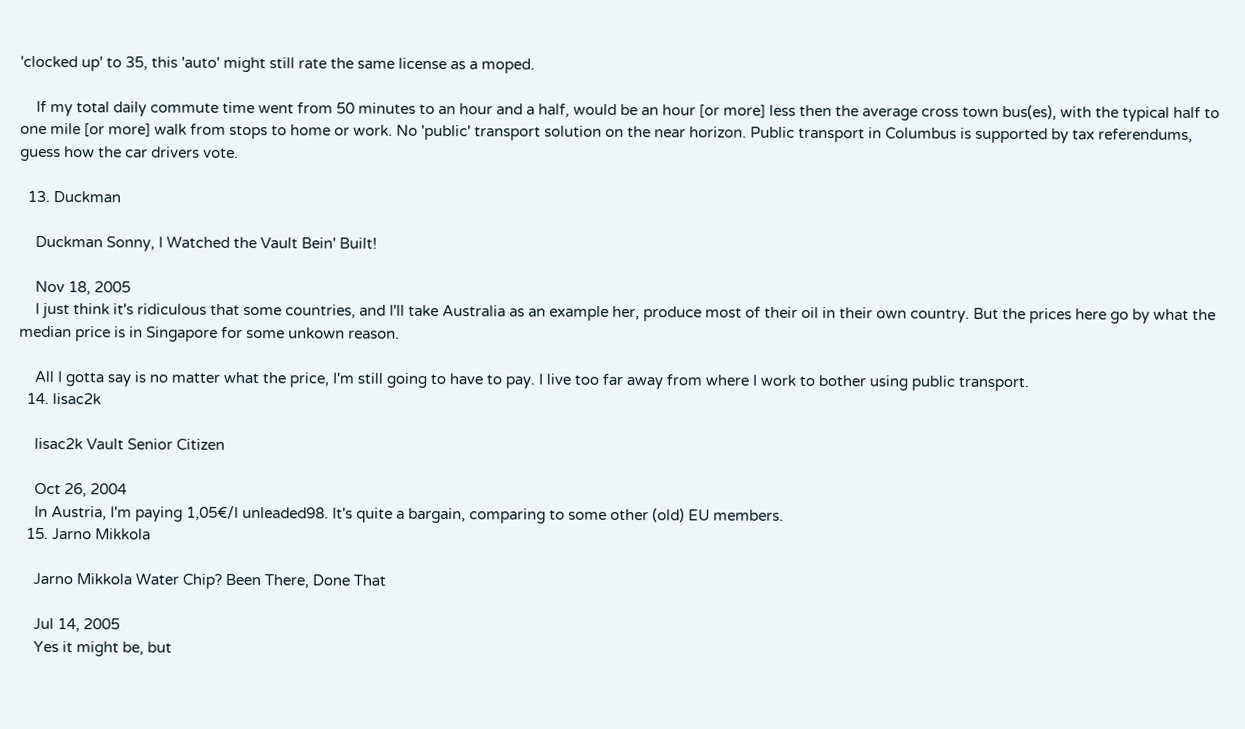'clocked up' to 35, this 'auto' might still rate the same license as a moped.

    If my total daily commute time went from 50 minutes to an hour and a half, would be an hour [or more] less then the average cross town bus(es), with the typical half to one mile [or more] walk from stops to home or work. No 'public' transport solution on the near horizon. Public transport in Columbus is supported by tax referendums, guess how the car drivers vote.

  13. Duckman

    Duckman Sonny, I Watched the Vault Bein' Built!

    Nov 18, 2005
    I just think it's ridiculous that some countries, and I'll take Australia as an example her, produce most of their oil in their own country. But the prices here go by what the median price is in Singapore for some unkown reason.

    All I gotta say is no matter what the price, I'm still going to have to pay. I live too far away from where I work to bother using public transport.
  14. lisac2k

    lisac2k Vault Senior Citizen

    Oct 26, 2004
    In Austria, I'm paying 1,05€/l unleaded98. It's quite a bargain, comparing to some other (old) EU members.
  15. Jarno Mikkola

    Jarno Mikkola Water Chip? Been There, Done That

    Jul 14, 2005
    Yes it might be, but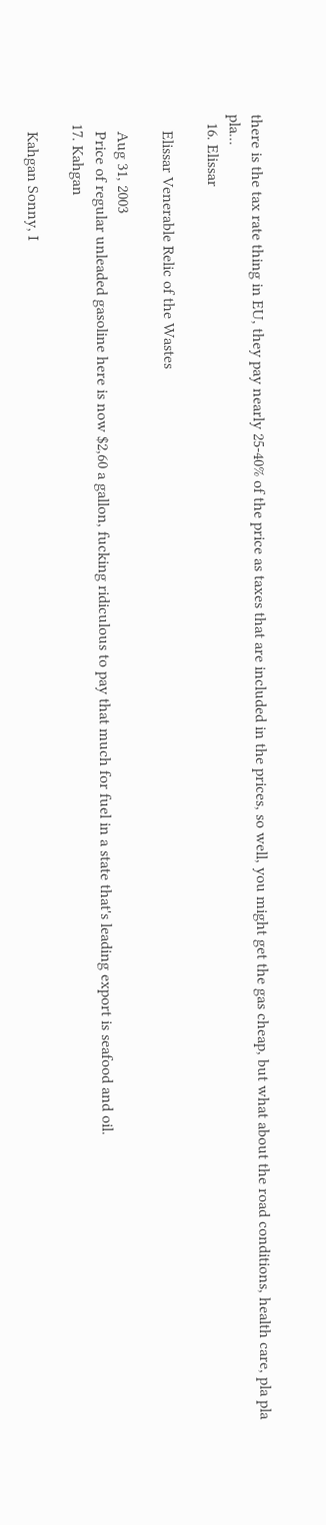there is the tax rate thing in EU, they pay nearly 25-40% of the price as taxes that are included in the prices, so well, you might get the gas cheap, but what about the road conditions, health care, pla pla pla...
  16. Elissar

    Elissar Venerable Relic of the Wastes

    Aug 31, 2003
    Price of regular unleaded gasoline here is now $2,60 a gallon, fucking ridiculous to pay that much for fuel in a state that's leading export is seafood and oil.
  17. Kahgan

    Kahgan Sonny, I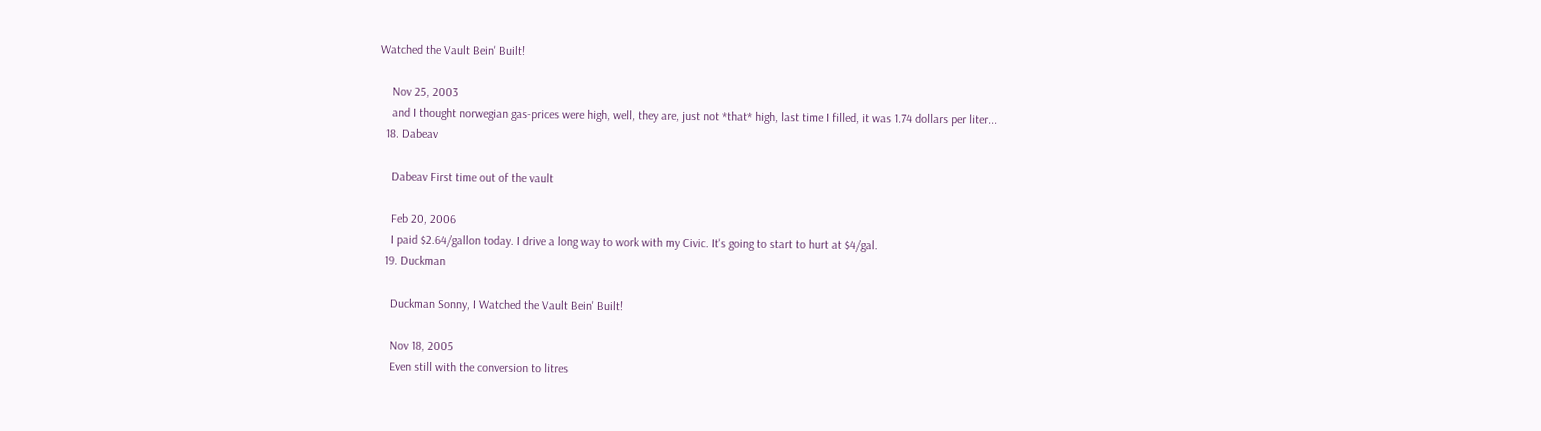Watched the Vault Bein' Built!

    Nov 25, 2003
    and I thought norwegian gas-prices were high, well, they are, just not *that* high, last time I filled, it was 1.74 dollars per liter...
  18. Dabeav

    Dabeav First time out of the vault

    Feb 20, 2006
    I paid $2.64/gallon today. I drive a long way to work with my Civic. It's going to start to hurt at $4/gal.
  19. Duckman

    Duckman Sonny, I Watched the Vault Bein' Built!

    Nov 18, 2005
    Even still with the conversion to litres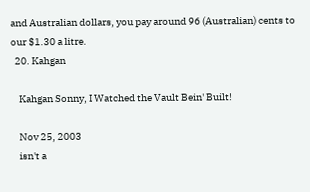and Australian dollars, you pay around 96 (Australian) cents to our $1.30 a litre.
  20. Kahgan

    Kahgan Sonny, I Watched the Vault Bein' Built!

    Nov 25, 2003
    isn't a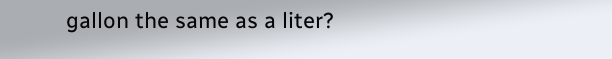gallon the same as a liter?